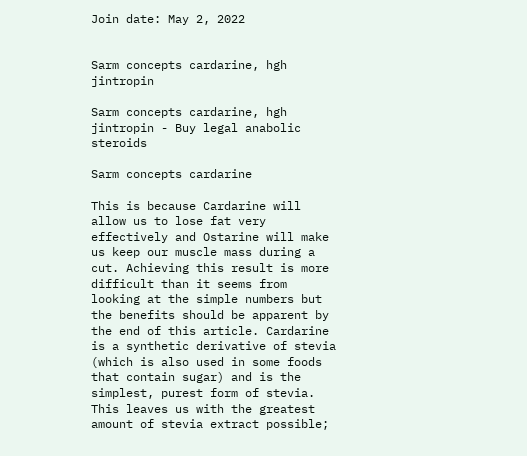Join date: May 2, 2022


Sarm concepts cardarine, hgh jintropin

Sarm concepts cardarine, hgh jintropin - Buy legal anabolic steroids

Sarm concepts cardarine

This is because Cardarine will allow us to lose fat very effectively and Ostarine will make us keep our muscle mass during a cut. Achieving this result is more difficult than it seems from looking at the simple numbers but the benefits should be apparent by the end of this article. Cardarine is a synthetic derivative of stevia (which is also used in some foods that contain sugar) and is the simplest, purest form of stevia. This leaves us with the greatest amount of stevia extract possible;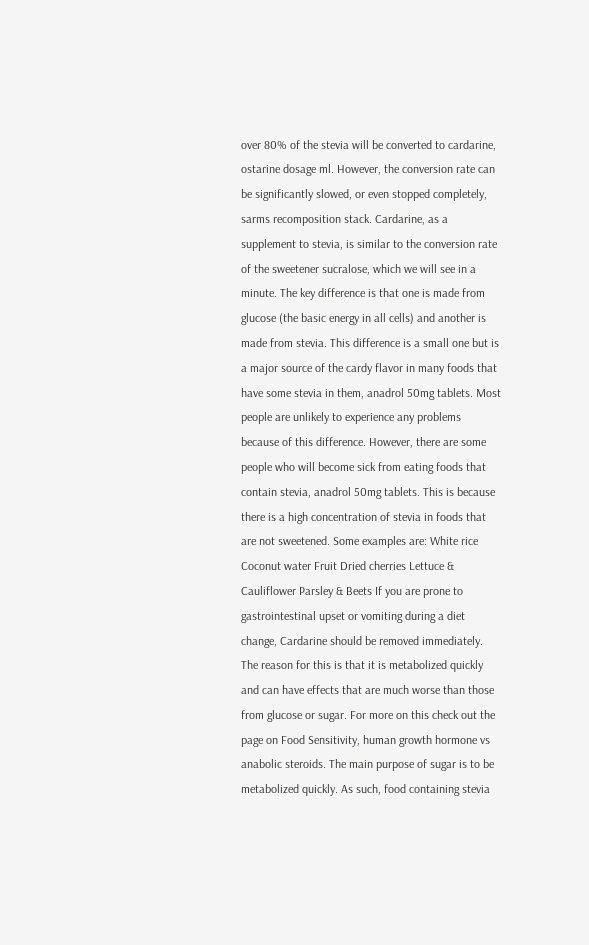over 80% of the stevia will be converted to cardarine, ostarine dosage ml. However, the conversion rate can be significantly slowed, or even stopped completely, sarms recomposition stack. Cardarine, as a supplement to stevia, is similar to the conversion rate of the sweetener sucralose, which we will see in a minute. The key difference is that one is made from glucose (the basic energy in all cells) and another is made from stevia. This difference is a small one but is a major source of the cardy flavor in many foods that have some stevia in them, anadrol 50mg tablets. Most people are unlikely to experience any problems because of this difference. However, there are some people who will become sick from eating foods that contain stevia, anadrol 50mg tablets. This is because there is a high concentration of stevia in foods that are not sweetened. Some examples are: White rice Coconut water Fruit Dried cherries Lettuce & Cauliflower Parsley & Beets If you are prone to gastrointestinal upset or vomiting during a diet change, Cardarine should be removed immediately. The reason for this is that it is metabolized quickly and can have effects that are much worse than those from glucose or sugar. For more on this check out the page on Food Sensitivity, human growth hormone vs anabolic steroids. The main purpose of sugar is to be metabolized quickly. As such, food containing stevia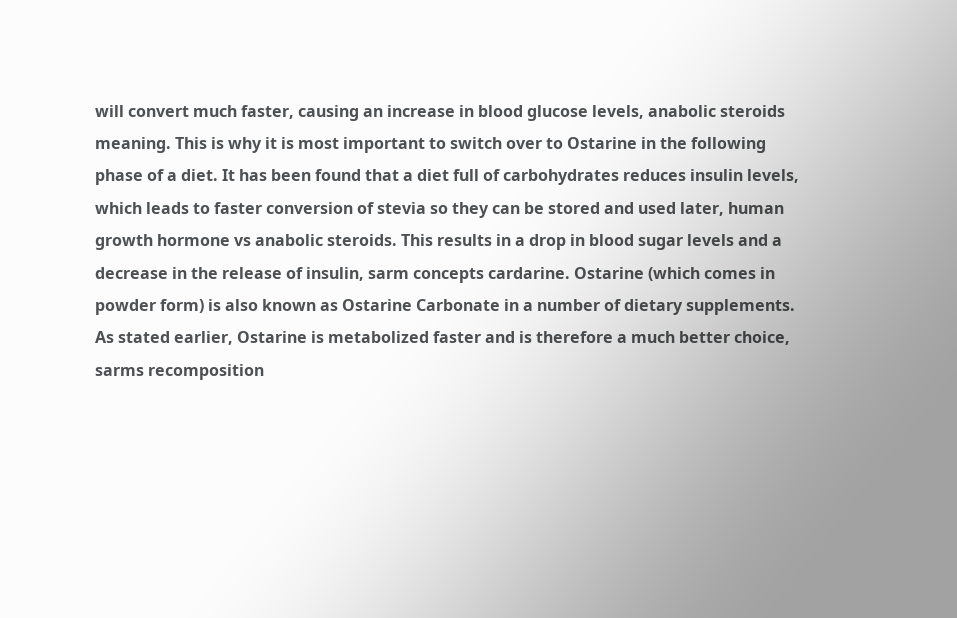will convert much faster, causing an increase in blood glucose levels, anabolic steroids meaning. This is why it is most important to switch over to Ostarine in the following phase of a diet. It has been found that a diet full of carbohydrates reduces insulin levels, which leads to faster conversion of stevia so they can be stored and used later, human growth hormone vs anabolic steroids. This results in a drop in blood sugar levels and a decrease in the release of insulin, sarm concepts cardarine. Ostarine (which comes in powder form) is also known as Ostarine Carbonate in a number of dietary supplements. As stated earlier, Ostarine is metabolized faster and is therefore a much better choice, sarms recomposition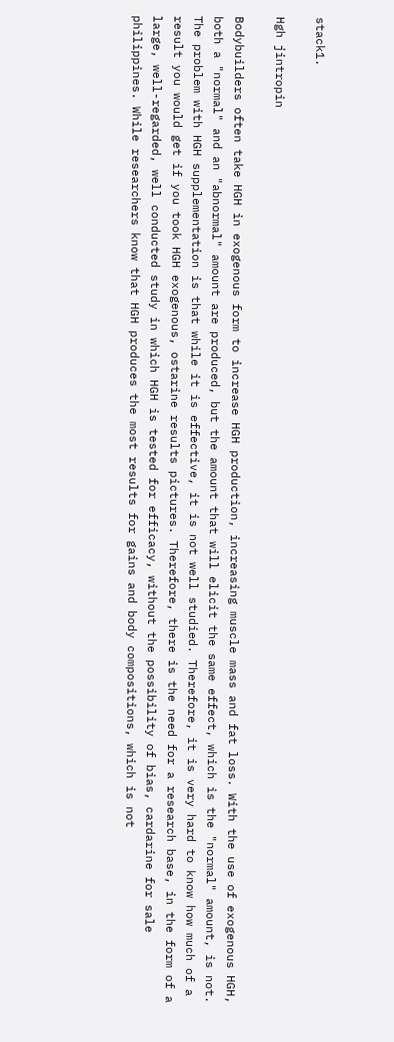stack1.

Hgh jintropin

Bodybuilders often take HGH in exogenous form to increase HGH production, increasing muscle mass and fat loss. With the use of exogenous HGH, both a "normal" and an "abnormal" amount are produced, but the amount that will elicit the same effect, which is the "normal" amount, is not. The problem with HGH supplementation is that while it is effective, it is not well studied. Therefore, it is very hard to know how much of a result you would get if you took HGH exogenous, ostarine results pictures. Therefore, there is the need for a research base, in the form of a large, well-regarded, well conducted study in which HGH is tested for efficacy, without the possibility of bias, cardarine for sale philippines. While researchers know that HGH produces the most results for gains and body compositions, which is not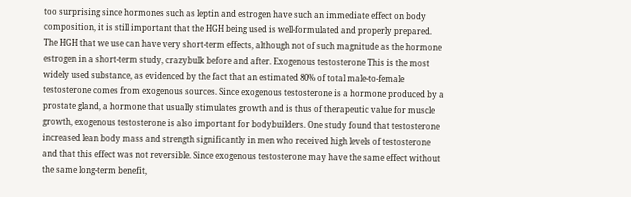too surprising since hormones such as leptin and estrogen have such an immediate effect on body composition, it is still important that the HGH being used is well-formulated and properly prepared. The HGH that we use can have very short-term effects, although not of such magnitude as the hormone estrogen in a short-term study, crazybulk before and after. Exogenous testosterone This is the most widely used substance, as evidenced by the fact that an estimated 80% of total male-to-female testosterone comes from exogenous sources. Since exogenous testosterone is a hormone produced by a prostate gland, a hormone that usually stimulates growth and is thus of therapeutic value for muscle growth, exogenous testosterone is also important for bodybuilders. One study found that testosterone increased lean body mass and strength significantly in men who received high levels of testosterone and that this effect was not reversible. Since exogenous testosterone may have the same effect without the same long-term benefit,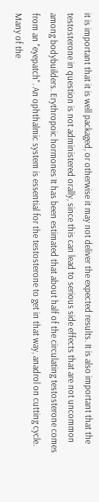it is important that it is well packaged, or otherwise it may not deliver the expected results. It is also important that the testosterone in question is not administered orally, since this can lead to serious side effects that are not uncommon among bodybuilders. Erythropoic hormones It has been estimated that about half of the circulating testosterone comes from an "eyepatch". An ophthalmic system is essential for the testosterone to get in that way, anadrol on cutting cycle. Many of the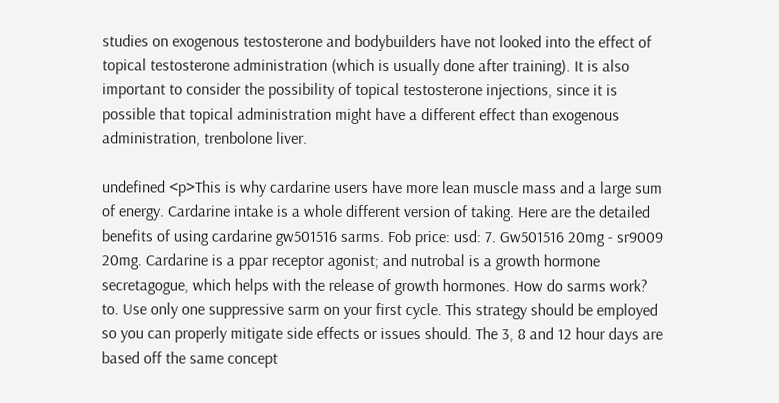studies on exogenous testosterone and bodybuilders have not looked into the effect of topical testosterone administration (which is usually done after training). It is also important to consider the possibility of topical testosterone injections, since it is possible that topical administration might have a different effect than exogenous administration, trenbolone liver.

undefined <p>This is why cardarine users have more lean muscle mass and a large sum of energy. Cardarine intake is a whole different version of taking. Here are the detailed benefits of using cardarine gw501516 sarms. Fob price: usd: 7. Gw501516 20mg - sr9009 20mg. Cardarine is a ppar receptor agonist; and nutrobal is a growth hormone secretagogue, which helps with the release of growth hormones. How do sarms work? to. Use only one suppressive sarm on your first cycle. This strategy should be employed so you can properly mitigate side effects or issues should. The 3, 8 and 12 hour days are based off the same concept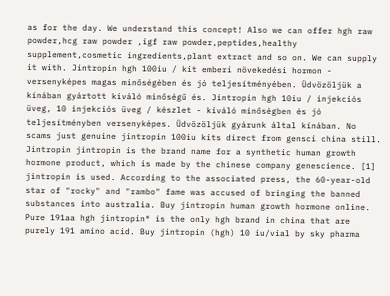as for the day. We understand this concept! Also we can offer hgh raw powder,hcg raw powder ,igf raw powder,peptides,healthy supplement,cosmetic ingredients,plant extract and so on. We can supply it with. Jintropin hgh 100iu / kit emberi növekedési hormon - versenyképes magas minőségében és jó teljesítményében. Üdvözöljük a kínában gyártott kiváló minőségű és. Jintropin hgh 10iu / injekciós üveg, 10 injekciós üveg / készlet - kiváló minőségben és jó teljesítményben versenyképes. Üdvözöljük gyárunk által kínában. No scams just genuine jintropin 100iu kits direct from gensci china still. Jintropin jintropin is the brand name for a synthetic human growth hormone product, which is made by the chinese company genescience. [1] jintropin is used. According to the associated press, the 60-year-old star of "rocky" and "rambo" fame was accused of bringing the banned substances into australia. Buy jintropin human growth hormone online. Pure 191aa hgh jintropin® is the only hgh brand in china that are purely 191 amino acid. Buy jintropin (hgh) 10 iu/vial by sky pharma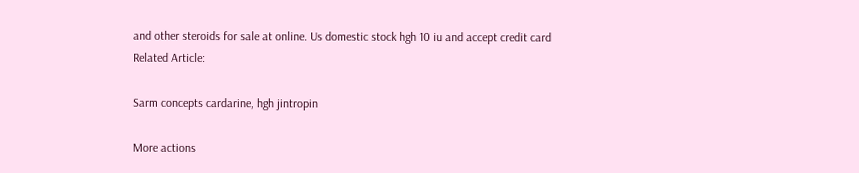and other steroids for sale at online. Us domestic stock hgh 10 iu and accept credit card Related Article:

Sarm concepts cardarine, hgh jintropin

More actions